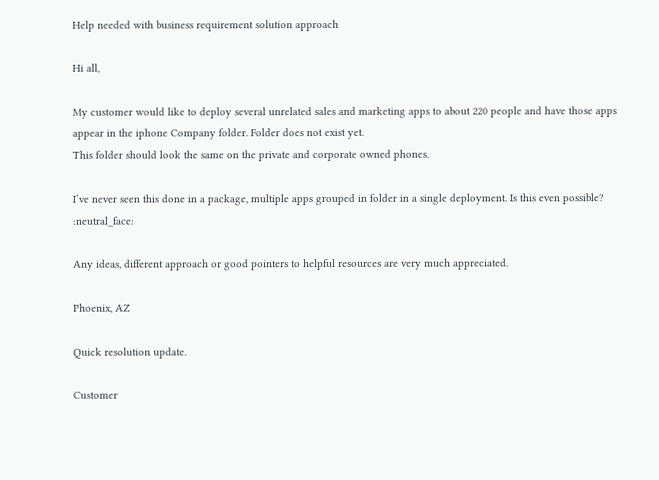Help needed with business requirement solution approach

Hi all,

My customer would like to deploy several unrelated sales and marketing apps to about 220 people and have those apps appear in the iphone Company folder. Folder does not exist yet.
This folder should look the same on the private and corporate owned phones.

I’ve never seen this done in a package, multiple apps grouped in folder in a single deployment. Is this even possible? :neutral_face:

Any ideas, different approach or good pointers to helpful resources are very much appreciated.

Phoenix, AZ

Quick resolution update.

Customer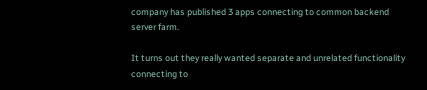company has published 3 apps connecting to common backend server farm.

It turns out they really wanted separate and unrelated functionality connecting to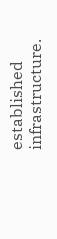established infrastructure.